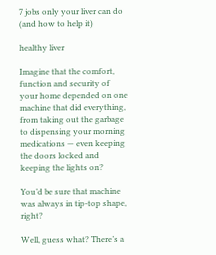7 jobs only your liver can do (and how to help it)

healthy liver

Imagine that the comfort, function and security of your home depended on one machine that did everything, from taking out the garbage to dispensing your morning medications — even keeping the doors locked and keeping the lights on?

You’d be sure that machine was always in tip-top shape, right?

Well, guess what? There’s a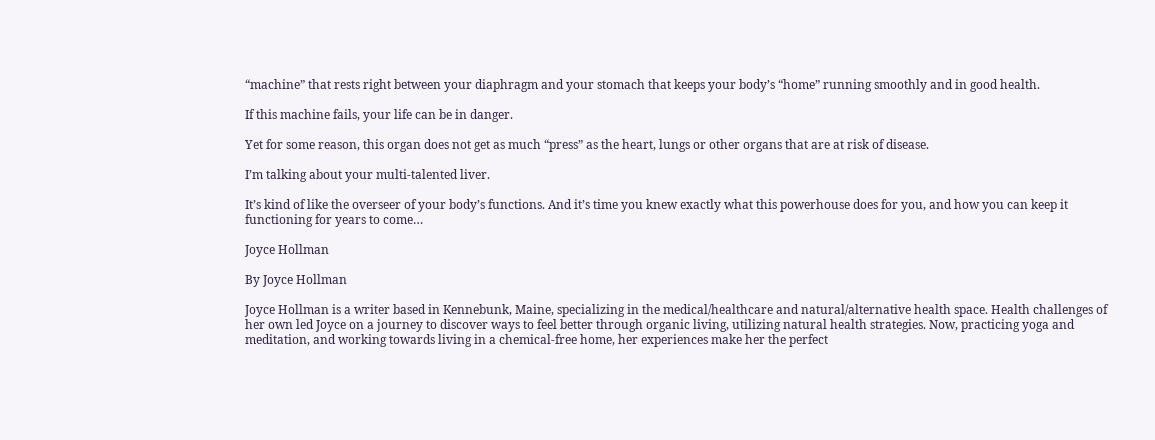“machine” that rests right between your diaphragm and your stomach that keeps your body’s “home” running smoothly and in good health.

If this machine fails, your life can be in danger.

Yet for some reason, this organ does not get as much “press” as the heart, lungs or other organs that are at risk of disease.

I’m talking about your multi-talented liver.

It’s kind of like the overseer of your body’s functions. And it’s time you knew exactly what this powerhouse does for you, and how you can keep it functioning for years to come…

Joyce Hollman

By Joyce Hollman

Joyce Hollman is a writer based in Kennebunk, Maine, specializing in the medical/healthcare and natural/alternative health space. Health challenges of her own led Joyce on a journey to discover ways to feel better through organic living, utilizing natural health strategies. Now, practicing yoga and meditation, and working towards living in a chemical-free home, her experiences make her the perfect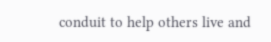conduit to help others live and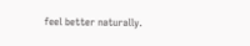feel better naturally.